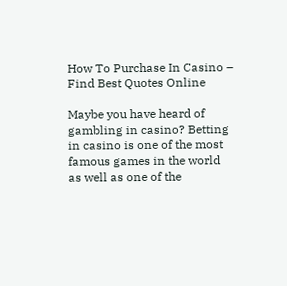How To Purchase In Casino – Find Best Quotes Online

Maybe you have heard of gambling in casino? Betting in casino is one of the most famous games in the world as well as one of the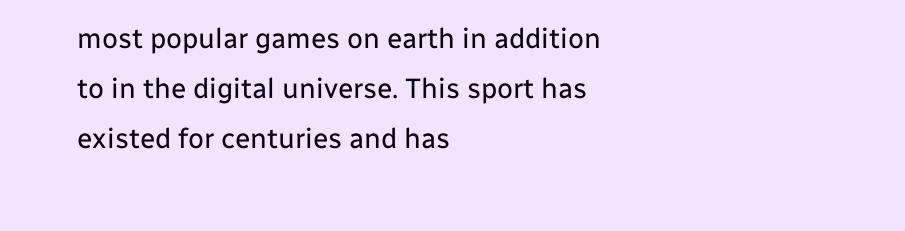most popular games on earth in addition to in the digital universe. This sport has existed for centuries and has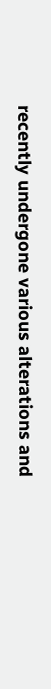recently undergone various alterations and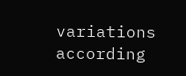variations according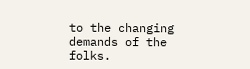to the changing demands of the folks.